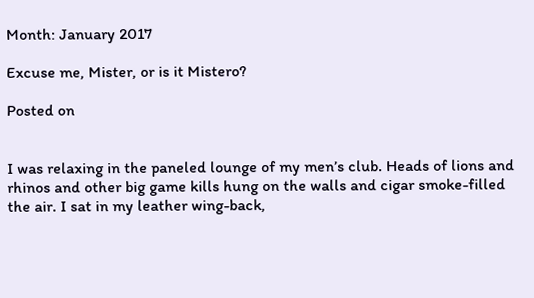Month: January 2017

Excuse me, Mister, or is it Mistero?

Posted on


I was relaxing in the paneled lounge of my men’s club. Heads of lions and rhinos and other big game kills hung on the walls and cigar smoke-filled the air. I sat in my leather wing-back,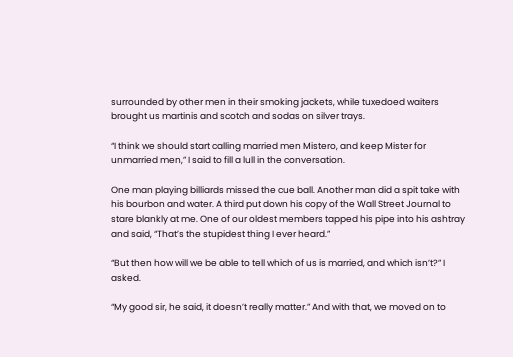surrounded by other men in their smoking jackets, while tuxedoed waiters brought us martinis and scotch and sodas on silver trays.

“I think we should start calling married men Mistero, and keep Mister for unmarried men,” I said to fill a lull in the conversation.

One man playing billiards missed the cue ball. Another man did a spit take with his bourbon and water. A third put down his copy of the Wall Street Journal to stare blankly at me. One of our oldest members tapped his pipe into his ashtray and said, “That’s the stupidest thing I ever heard.”

“But then how will we be able to tell which of us is married, and which isn’t?” I asked.

“My good sir, he said, it doesn’t really matter.” And with that, we moved on to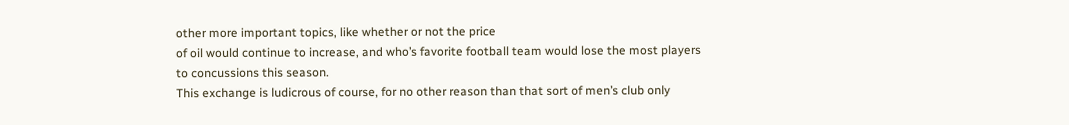other more important topics, like whether or not the price
of oil would continue to increase, and who’s favorite football team would lose the most players to concussions this season.
This exchange is ludicrous of course, for no other reason than that sort of men’s club only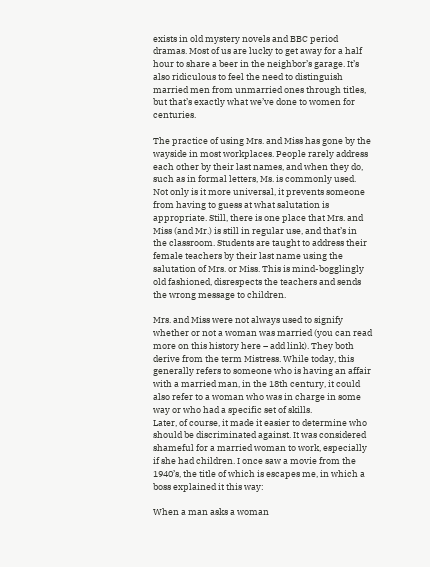exists in old mystery novels and BBC period dramas. Most of us are lucky to get away for a half hour to share a beer in the neighbor’s garage. It’s also ridiculous to feel the need to distinguish married men from unmarried ones through titles, but that’s exactly what we’ve done to women for centuries.

The practice of using Mrs. and Miss has gone by the wayside in most workplaces. People rarely address each other by their last names, and when they do, such as in formal letters, Ms. is commonly used. Not only is it more universal, it prevents someone from having to guess at what salutation is appropriate. Still, there is one place that Mrs. and Miss (and Mr.) is still in regular use, and that’s in the classroom. Students are taught to address their female teachers by their last name using the salutation of Mrs. or Miss. This is mind-bogglingly old fashioned, disrespects the teachers and sends the wrong message to children.

Mrs. and Miss were not always used to signify whether or not a woman was married (you can read more on this history here – add link). They both derive from the term Mistress. While today, this generally refers to someone who is having an affair with a married man, in the 18th century, it could also refer to a woman who was in charge in some way or who had a specific set of skills.
Later, of course, it made it easier to determine who should be discriminated against. It was considered shameful for a married woman to work, especially if she had children. I once saw a movie from the 1940’s, the title of which is escapes me, in which a boss explained it this way:

When a man asks a woman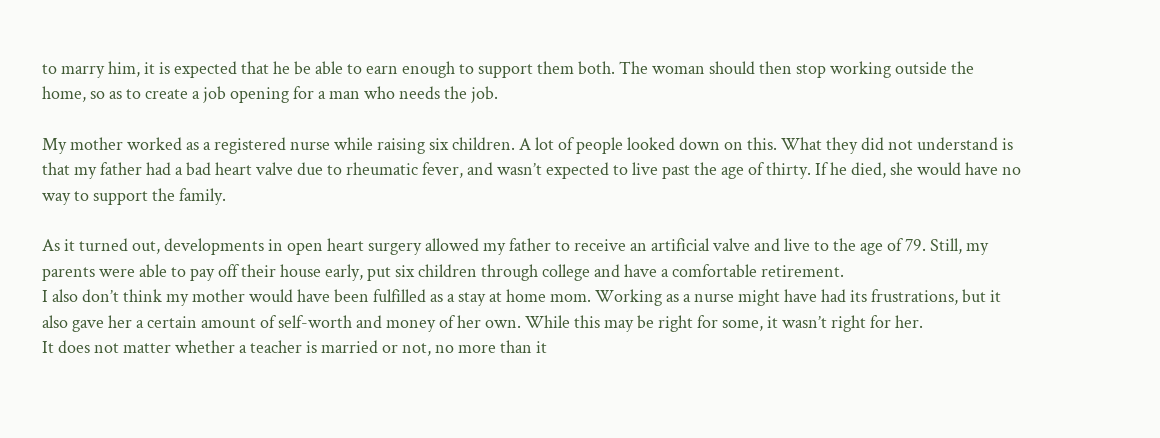to marry him, it is expected that he be able to earn enough to support them both. The woman should then stop working outside the home, so as to create a job opening for a man who needs the job.

My mother worked as a registered nurse while raising six children. A lot of people looked down on this. What they did not understand is that my father had a bad heart valve due to rheumatic fever, and wasn’t expected to live past the age of thirty. If he died, she would have no way to support the family.

As it turned out, developments in open heart surgery allowed my father to receive an artificial valve and live to the age of 79. Still, my parents were able to pay off their house early, put six children through college and have a comfortable retirement.
I also don’t think my mother would have been fulfilled as a stay at home mom. Working as a nurse might have had its frustrations, but it also gave her a certain amount of self-worth and money of her own. While this may be right for some, it wasn’t right for her.
It does not matter whether a teacher is married or not, no more than it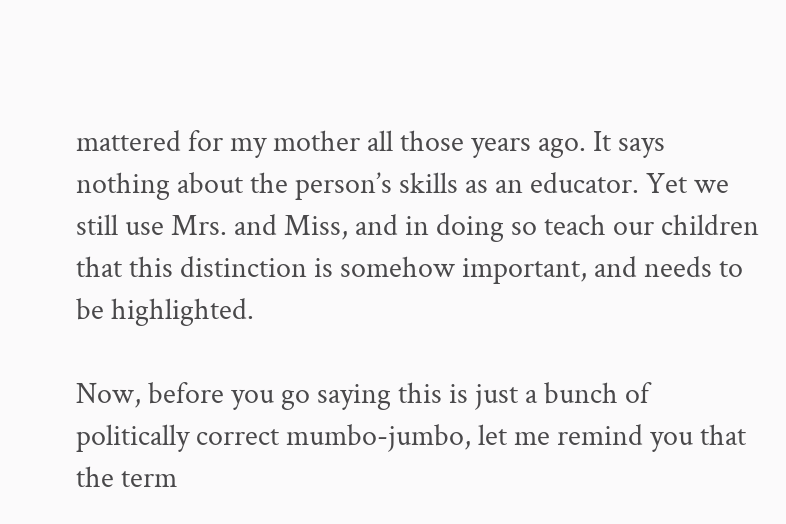mattered for my mother all those years ago. It says nothing about the person’s skills as an educator. Yet we still use Mrs. and Miss, and in doing so teach our children that this distinction is somehow important, and needs to be highlighted.

Now, before you go saying this is just a bunch of politically correct mumbo-jumbo, let me remind you that the term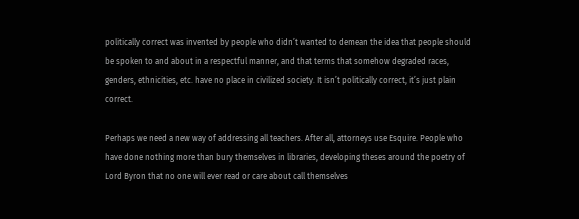politically correct was invented by people who didn’t wanted to demean the idea that people should be spoken to and about in a respectful manner, and that terms that somehow degraded races, genders, ethnicities, etc. have no place in civilized society. It isn’t politically correct, it’s just plain correct.

Perhaps we need a new way of addressing all teachers. After all, attorneys use Esquire. People who have done nothing more than bury themselves in libraries, developing theses around the poetry of Lord Byron that no one will ever read or care about call themselves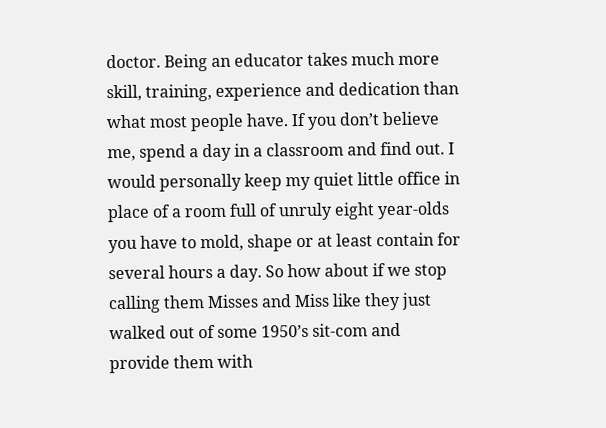doctor. Being an educator takes much more skill, training, experience and dedication than what most people have. If you don’t believe me, spend a day in a classroom and find out. I would personally keep my quiet little office in place of a room full of unruly eight year-olds you have to mold, shape or at least contain for several hours a day. So how about if we stop calling them Misses and Miss like they just walked out of some 1950’s sit-com and provide them with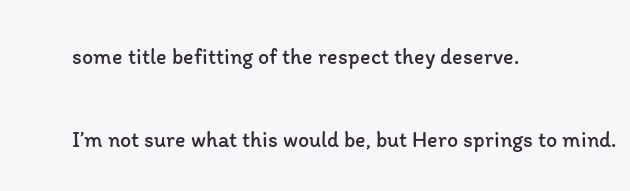some title befitting of the respect they deserve.

I’m not sure what this would be, but Hero springs to mind.